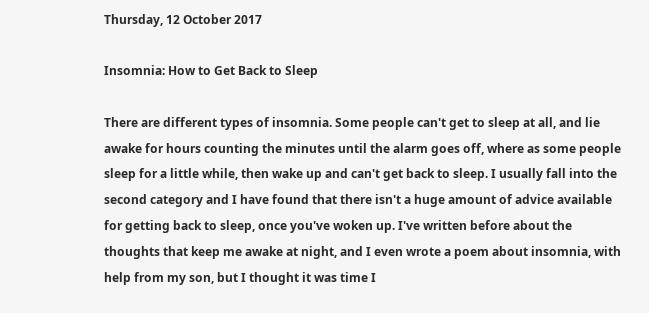Thursday, 12 October 2017

Insomnia: How to Get Back to Sleep

There are different types of insomnia. Some people can't get to sleep at all, and lie awake for hours counting the minutes until the alarm goes off, where as some people sleep for a little while, then wake up and can't get back to sleep. I usually fall into the second category and I have found that there isn't a huge amount of advice available for getting back to sleep, once you've woken up. I've written before about the thoughts that keep me awake at night, and I even wrote a poem about insomnia, with help from my son, but I thought it was time I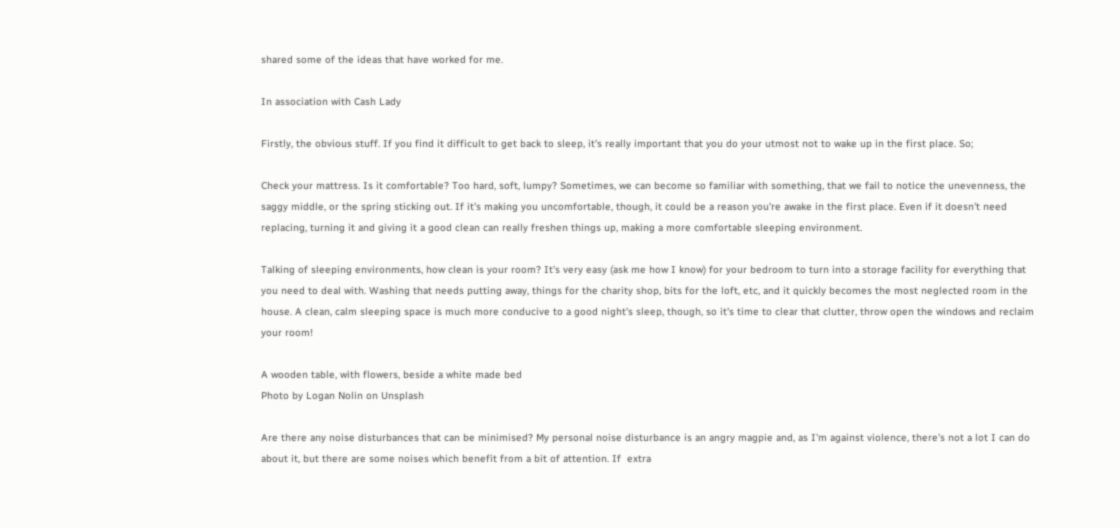shared some of the ideas that have worked for me.

In association with Cash Lady

Firstly, the obvious stuff. If you find it difficult to get back to sleep, it's really important that you do your utmost not to wake up in the first place. So;

Check your mattress. Is it comfortable? Too hard, soft, lumpy? Sometimes, we can become so familiar with something, that we fail to notice the unevenness, the saggy middle, or the spring sticking out. If it's making you uncomfortable, though, it could be a reason you're awake in the first place. Even if it doesn't need replacing, turning it and giving it a good clean can really freshen things up, making a more comfortable sleeping environment.

Talking of sleeping environments, how clean is your room? It's very easy (ask me how I know) for your bedroom to turn into a storage facility for everything that you need to deal with. Washing that needs putting away, things for the charity shop, bits for the loft, etc, and it quickly becomes the most neglected room in the house. A clean, calm sleeping space is much more conducive to a good night's sleep, though, so it's time to clear that clutter, throw open the windows and reclaim your room!

A wooden table, with flowers, beside a white made bed
Photo by Logan Nolin on Unsplash

Are there any noise disturbances that can be minimised? My personal noise disturbance is an angry magpie and, as I'm against violence, there's not a lot I can do about it, but there are some noises which benefit from a bit of attention. If  extra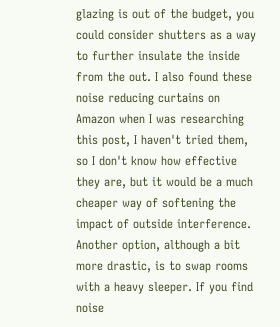glazing is out of the budget, you could consider shutters as a way to further insulate the inside from the out. I also found these noise reducing curtains on Amazon when I was researching this post, I haven't tried them, so I don't know how effective they are, but it would be a much cheaper way of softening the impact of outside interference. Another option, although a bit more drastic, is to swap rooms with a heavy sleeper. If you find noise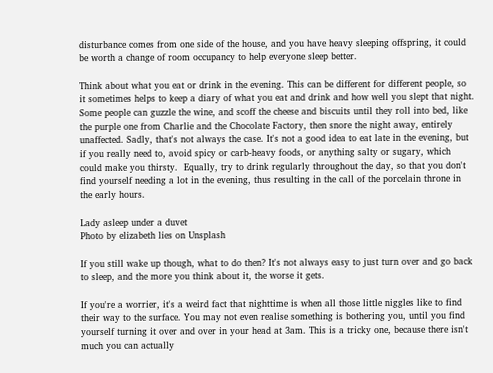disturbance comes from one side of the house, and you have heavy sleeping offspring, it could be worth a change of room occupancy to help everyone sleep better.

Think about what you eat or drink in the evening. This can be different for different people, so it sometimes helps to keep a diary of what you eat and drink and how well you slept that night. Some people can guzzle the wine, and scoff the cheese and biscuits until they roll into bed, like the purple one from Charlie and the Chocolate Factory, then snore the night away, entirely unaffected. Sadly, that's not always the case. It's not a good idea to eat late in the evening, but if you really need to, avoid spicy or carb-heavy foods, or anything salty or sugary, which could make you thirsty.  Equally, try to drink regularly throughout the day, so that you don't find yourself needing a lot in the evening, thus resulting in the call of the porcelain throne in the early hours.

Lady asleep under a duvet
Photo by elizabeth lies on Unsplash

If you still wake up though, what to do then? It's not always easy to just turn over and go back to sleep, and the more you think about it, the worse it gets.

If you're a worrier, it's a weird fact that nighttime is when all those little niggles like to find their way to the surface. You may not even realise something is bothering you, until you find yourself turning it over and over in your head at 3am. This is a tricky one, because there isn't much you can actually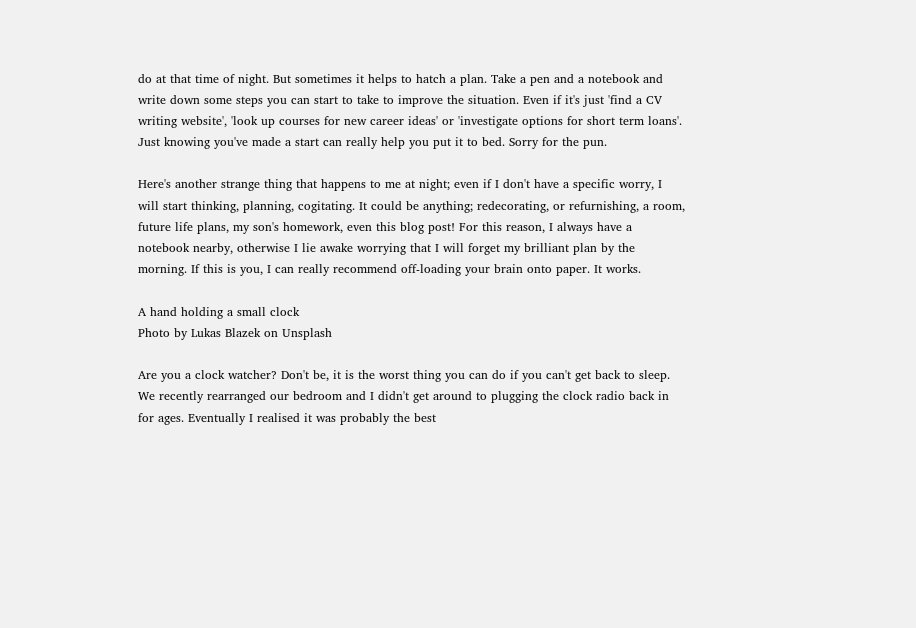do at that time of night. But sometimes it helps to hatch a plan. Take a pen and a notebook and write down some steps you can start to take to improve the situation. Even if it's just 'find a CV writing website', 'look up courses for new career ideas' or 'investigate options for short term loans'. Just knowing you've made a start can really help you put it to bed. Sorry for the pun.

Here's another strange thing that happens to me at night; even if I don't have a specific worry, I will start thinking, planning, cogitating. It could be anything; redecorating, or refurnishing, a room, future life plans, my son's homework, even this blog post! For this reason, I always have a notebook nearby, otherwise I lie awake worrying that I will forget my brilliant plan by the morning. If this is you, I can really recommend off-loading your brain onto paper. It works.

A hand holding a small clock
Photo by Lukas Blazek on Unsplash

Are you a clock watcher? Don't be, it is the worst thing you can do if you can't get back to sleep. We recently rearranged our bedroom and I didn't get around to plugging the clock radio back in for ages. Eventually I realised it was probably the best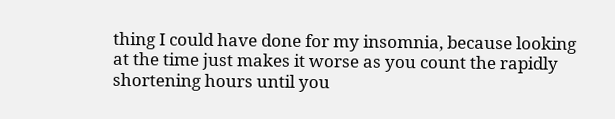thing I could have done for my insomnia, because looking at the time just makes it worse as you count the rapidly shortening hours until you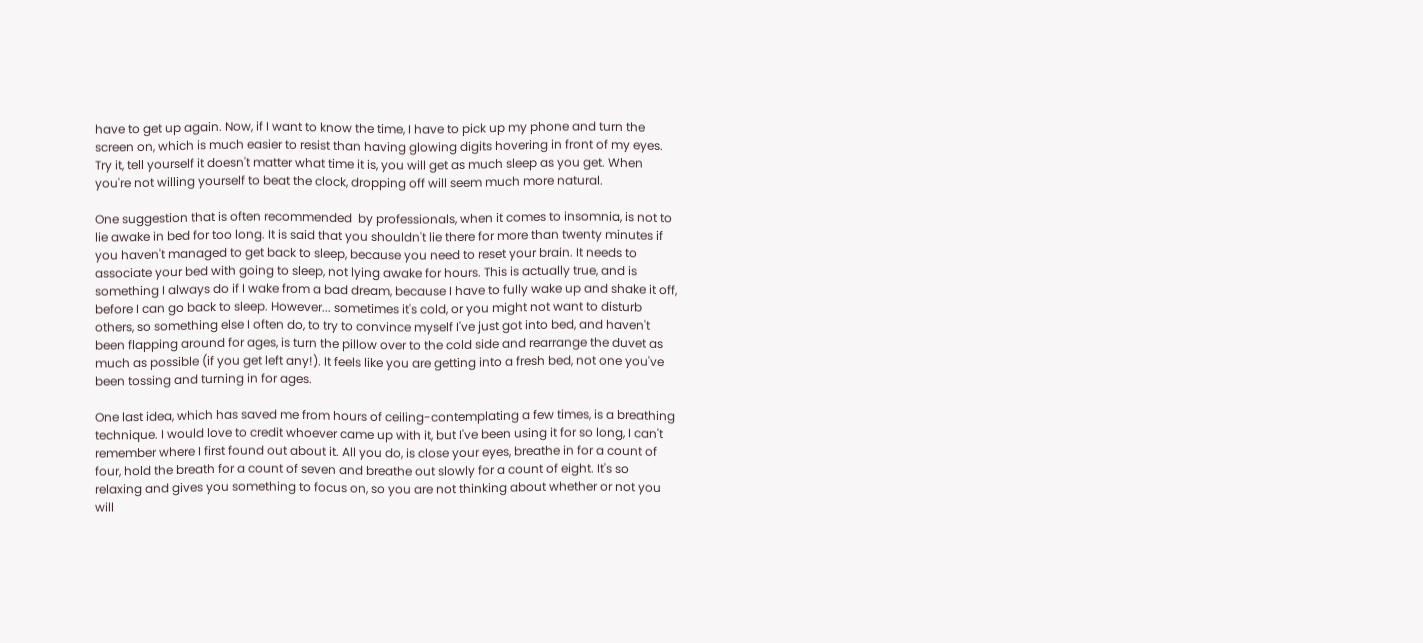have to get up again. Now, if I want to know the time, I have to pick up my phone and turn the screen on, which is much easier to resist than having glowing digits hovering in front of my eyes. Try it, tell yourself it doesn't matter what time it is, you will get as much sleep as you get. When you're not willing yourself to beat the clock, dropping off will seem much more natural.

One suggestion that is often recommended  by professionals, when it comes to insomnia, is not to lie awake in bed for too long. It is said that you shouldn't lie there for more than twenty minutes if you haven't managed to get back to sleep, because you need to reset your brain. It needs to associate your bed with going to sleep, not lying awake for hours. This is actually true, and is something I always do if I wake from a bad dream, because I have to fully wake up and shake it off, before I can go back to sleep. However... sometimes it's cold, or you might not want to disturb others, so something else I often do, to try to convince myself I've just got into bed, and haven't been flapping around for ages, is turn the pillow over to the cold side and rearrange the duvet as much as possible (if you get left any!). It feels like you are getting into a fresh bed, not one you've been tossing and turning in for ages.

One last idea, which has saved me from hours of ceiling-contemplating a few times, is a breathing technique. I would love to credit whoever came up with it, but I've been using it for so long, I can't remember where I first found out about it. All you do, is close your eyes, breathe in for a count of four, hold the breath for a count of seven and breathe out slowly for a count of eight. It's so relaxing and gives you something to focus on, so you are not thinking about whether or not you will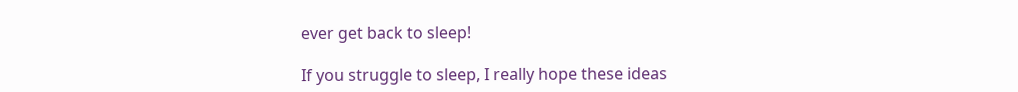ever get back to sleep!

If you struggle to sleep, I really hope these ideas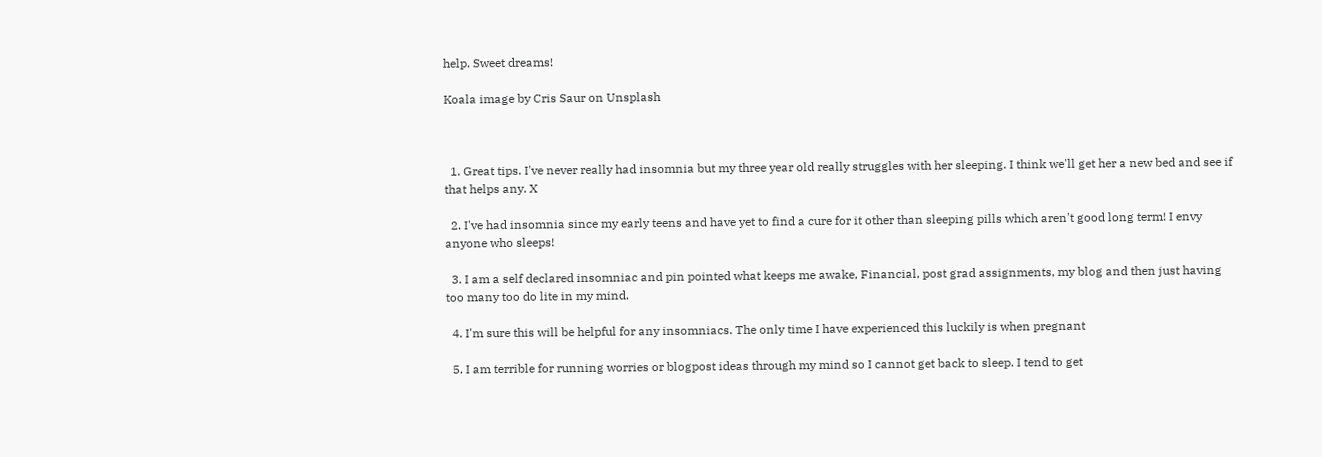help. Sweet dreams!

Koala image by Cris Saur on Unsplash



  1. Great tips. I've never really had insomnia but my three year old really struggles with her sleeping. I think we'll get her a new bed and see if that helps any. X

  2. I've had insomnia since my early teens and have yet to find a cure for it other than sleeping pills which aren't good long term! I envy anyone who sleeps!

  3. I am a self declared insomniac and pin pointed what keeps me awake, Financial, post grad assignments, my blog and then just having too many too do lite in my mind.

  4. I'm sure this will be helpful for any insomniacs. The only time I have experienced this luckily is when pregnant

  5. I am terrible for running worries or blogpost ideas through my mind so I cannot get back to sleep. I tend to get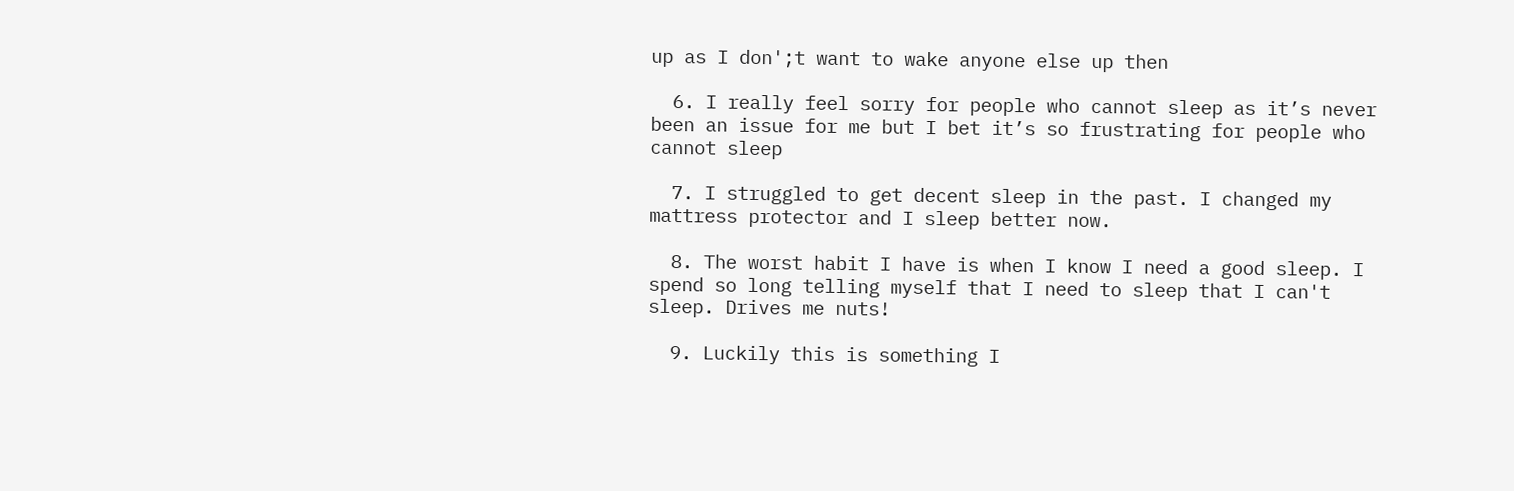up as I don';t want to wake anyone else up then

  6. I really feel sorry for people who cannot sleep as it’s never been an issue for me but I bet it’s so frustrating for people who cannot sleep

  7. I struggled to get decent sleep in the past. I changed my mattress protector and I sleep better now.

  8. The worst habit I have is when I know I need a good sleep. I spend so long telling myself that I need to sleep that I can't sleep. Drives me nuts!

  9. Luckily this is something I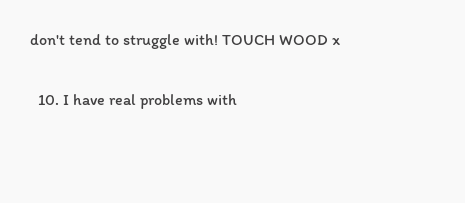don't tend to struggle with! TOUCH WOOD x

  10. I have real problems with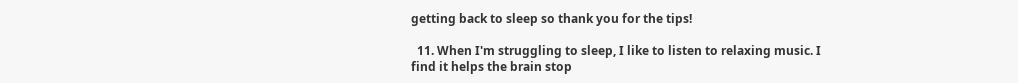getting back to sleep so thank you for the tips!

  11. When I'm struggling to sleep, I like to listen to relaxing music. I find it helps the brain stop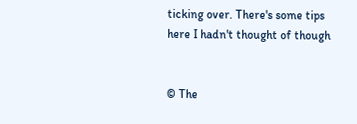ticking over. There's some tips here I hadn't thought of though


© The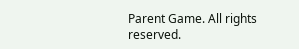Parent Game. All rights reserved.